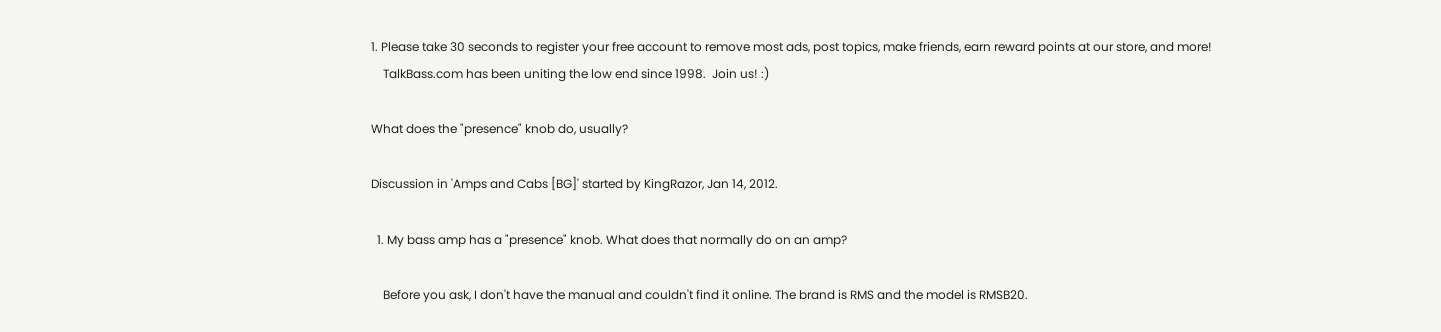1. Please take 30 seconds to register your free account to remove most ads, post topics, make friends, earn reward points at our store, and more!
    TalkBass.com has been uniting the low end since 1998.  Join us! :)

What does the "presence" knob do, usually?

Discussion in 'Amps and Cabs [BG]' started by KingRazor, Jan 14, 2012.

  1. My bass amp has a "presence" knob. What does that normally do on an amp?

    Before you ask, I don't have the manual and couldn't find it online. The brand is RMS and the model is RMSB20.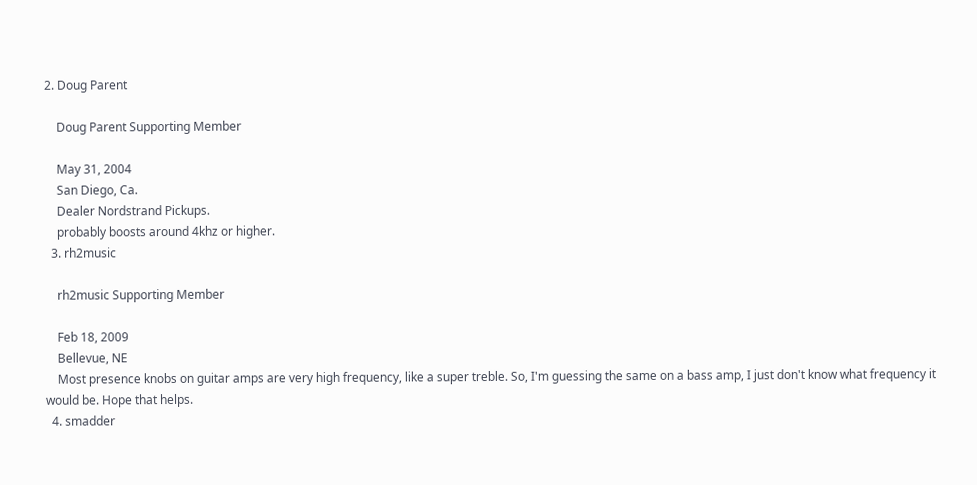2. Doug Parent

    Doug Parent Supporting Member

    May 31, 2004
    San Diego, Ca.
    Dealer Nordstrand Pickups.
    probably boosts around 4khz or higher.
  3. rh2music

    rh2music Supporting Member

    Feb 18, 2009
    Bellevue, NE
    Most presence knobs on guitar amps are very high frequency, like a super treble. So, I'm guessing the same on a bass amp, I just don't know what frequency it would be. Hope that helps.
  4. smadder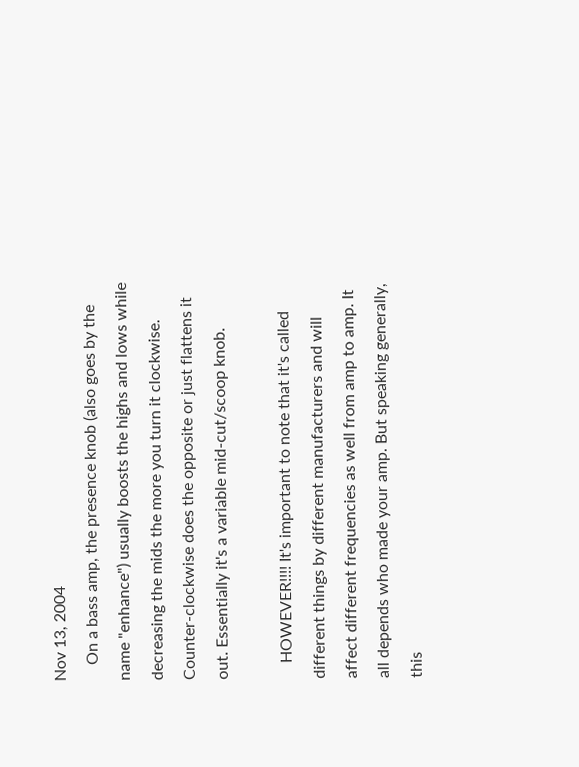Nov 13, 2004
    On a bass amp, the presence knob (also goes by the name "enhance") usually boosts the highs and lows while decreasing the mids the more you turn it clockwise. Counter-clockwise does the opposite or just flattens it out. Essentially it's a variable mid-cut/scoop knob.

    HOWEVER!!!! It's important to note that it's called different things by different manufacturers and will affect different frequencies as well from amp to amp. It all depends who made your amp. But speaking generally, this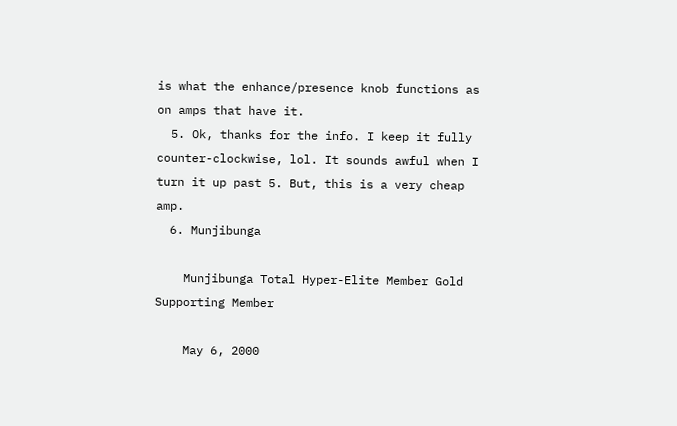is what the enhance/presence knob functions as on amps that have it.
  5. Ok, thanks for the info. I keep it fully counter-clockwise, lol. It sounds awful when I turn it up past 5. But, this is a very cheap amp.
  6. Munjibunga

    Munjibunga Total Hyper-Elite Member Gold Supporting Member

    May 6, 2000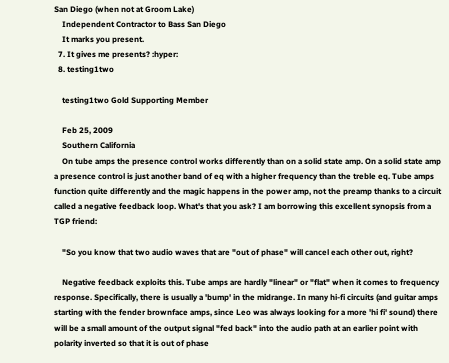San Diego (when not at Groom Lake)
    Independent Contractor to Bass San Diego
    It marks you present.
  7. It gives me presents? :hyper:
  8. testing1two

    testing1two Gold Supporting Member

    Feb 25, 2009
    Southern California
    On tube amps the presence control works differently than on a solid state amp. On a solid state amp a presence control is just another band of eq with a higher frequency than the treble eq. Tube amps function quite differently and the magic happens in the power amp, not the preamp thanks to a circuit called a negative feedback loop. What's that you ask? I am borrowing this excellent synopsis from a TGP friend:

    "So you know that two audio waves that are "out of phase" will cancel each other out, right?

    Negative feedback exploits this. Tube amps are hardly "linear" or "flat" when it comes to frequency response. Specifically, there is usually a 'bump' in the midrange. In many hi-fi circuits (and guitar amps starting with the fender brownface amps, since Leo was always looking for a more 'hi fi' sound) there will be a small amount of the output signal "fed back" into the audio path at an earlier point with polarity inverted so that it is out of phase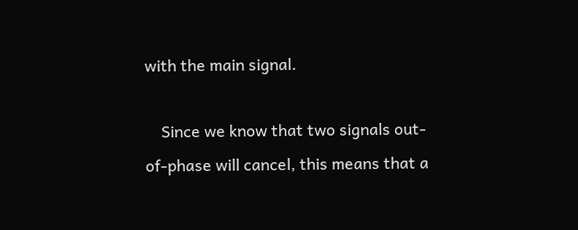with the main signal.

    Since we know that two signals out-of-phase will cancel, this means that a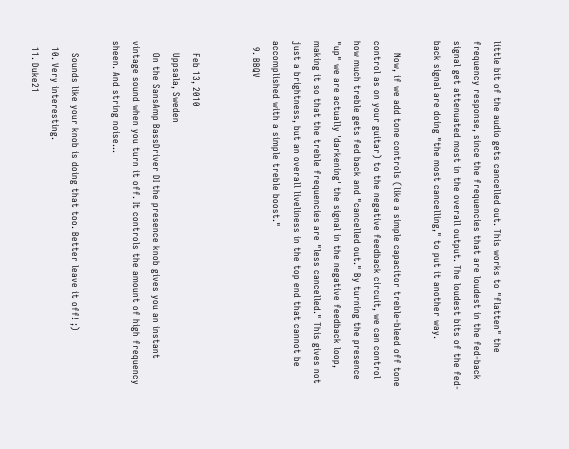little bit of the audio gets cancelled out. This works to "flatten" the frequency response, since the frequencies that are loudest in the fed-back signal get attenuated most in the overall output. The loudest bits of the fed-back signal are doing "the most cancelling," to put it another way.

    Now, if we add tone controls (like a simple capacitor treble-bleed off tone control as on your guitar) to the negative feedback circuit, we can control how much treble gets fed back and "cancelled out." By turning the presence "up" we are actually 'darkening' the signal in the negative feedback loop, making it so that the treble frequencies are "less cancelled." This gives not just a brightness, but an overall liveliness in the top end that cannot be accomplished with a simple treble boost."
  9. BBQV


    Feb 13, 2010
    Uppsala, Sweden
    On the SansAmp BassDriver DI the presence knob gives you an instant vintage sound when you turn it off. It controls the amount of high frequency sheen. And string noise...

    Sounds like your knob is doing that too. Better leave it off! ;)
  10. Very interesting.
  11. Duke21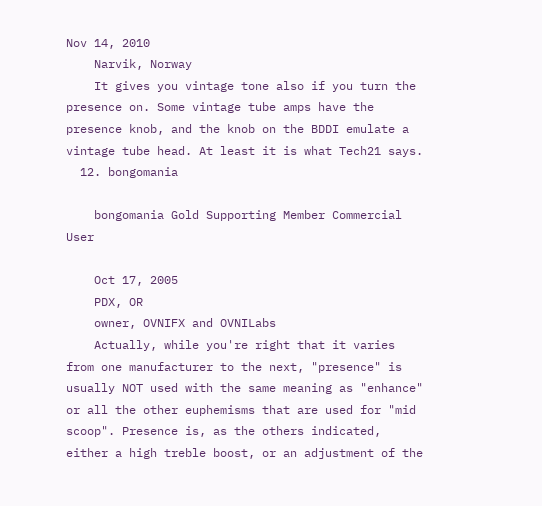Nov 14, 2010
    Narvik, Norway
    It gives you vintage tone also if you turn the presence on. Some vintage tube amps have the presence knob, and the knob on the BDDI emulate a vintage tube head. At least it is what Tech21 says.
  12. bongomania

    bongomania Gold Supporting Member Commercial User

    Oct 17, 2005
    PDX, OR
    owner, OVNIFX and OVNILabs
    Actually, while you're right that it varies from one manufacturer to the next, "presence" is usually NOT used with the same meaning as "enhance" or all the other euphemisms that are used for "mid scoop". Presence is, as the others indicated, either a high treble boost, or an adjustment of the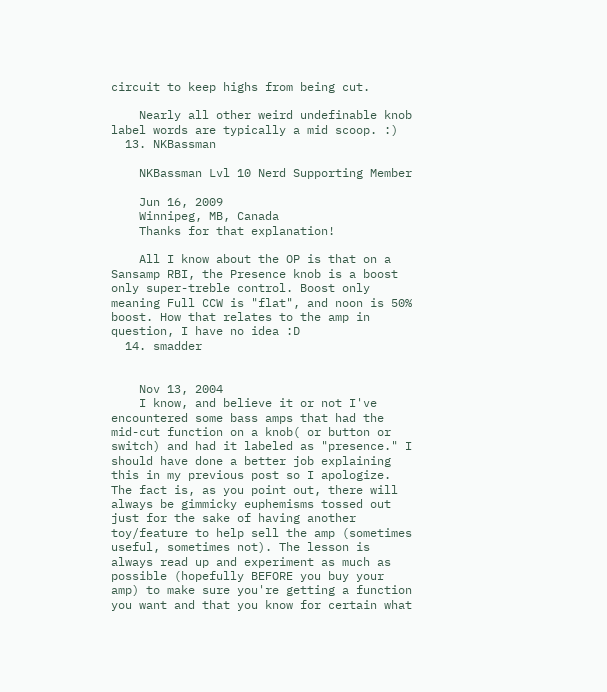circuit to keep highs from being cut.

    Nearly all other weird undefinable knob label words are typically a mid scoop. :)
  13. NKBassman

    NKBassman Lvl 10 Nerd Supporting Member

    Jun 16, 2009
    Winnipeg, MB, Canada
    Thanks for that explanation!

    All I know about the OP is that on a Sansamp RBI, the Presence knob is a boost only super-treble control. Boost only meaning Full CCW is "flat", and noon is 50% boost. How that relates to the amp in question, I have no idea :D
  14. smadder


    Nov 13, 2004
    I know, and believe it or not I've encountered some bass amps that had the mid-cut function on a knob( or button or switch) and had it labeled as "presence." I should have done a better job explaining this in my previous post so I apologize. The fact is, as you point out, there will always be gimmicky euphemisms tossed out just for the sake of having another toy/feature to help sell the amp (sometimes useful, sometimes not). The lesson is always read up and experiment as much as possible (hopefully BEFORE you buy your amp) to make sure you're getting a function you want and that you know for certain what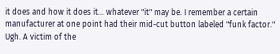it does and how it does it... whatever "it" may be. I remember a certain manufacturer at one point had their mid-cut button labeled "funk factor." Ugh. A victim of the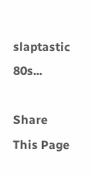slaptastic 80s...

Share This Page